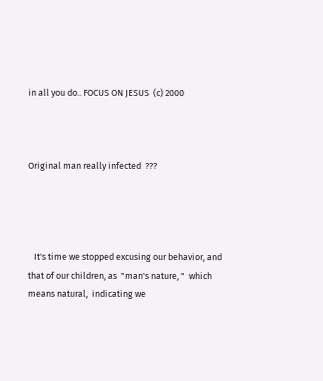in all you do.. FOCUS ON JESUS  (c) 2000



Original man really infected  ???




   It's time we stopped excusing our behavior, and that of our children, as  "man's nature, "  which means natural,  indicating we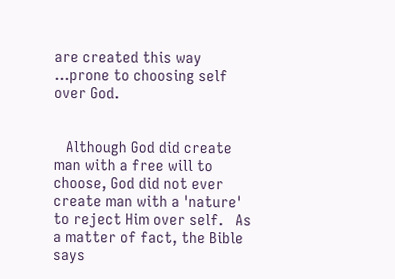are created this way ...prone to choosing self over God.


   Although God did create man with a free will to choose, God did not ever create man with a 'nature' to reject Him over self.   As a matter of fact, the Bible says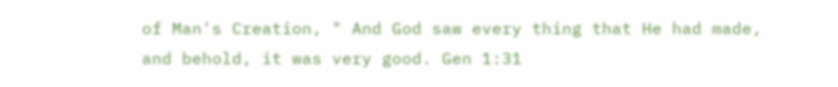of Man's Creation, " And God saw every thing that He had made,  and behold, it was very good. Gen 1:31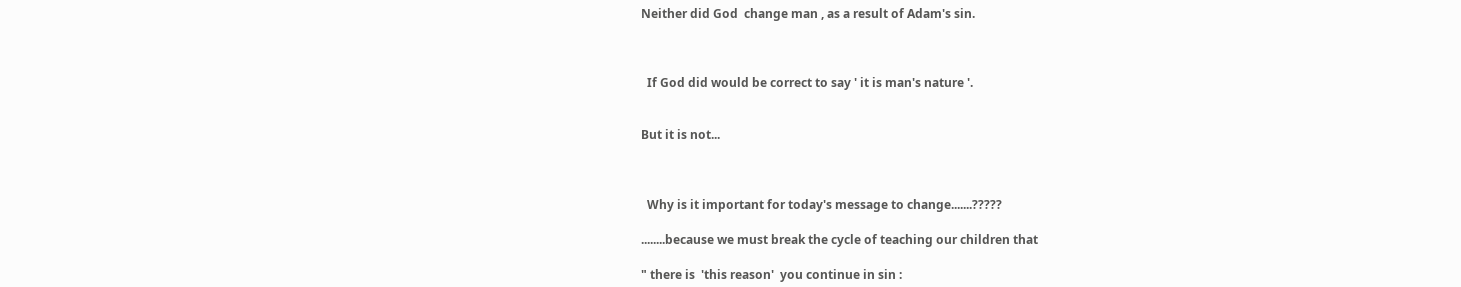Neither did God  change man , as a result of Adam's sin.



  If God did would be correct to say ' it is man's nature '.


But it is not...



  Why is it important for today's message to change.......?????

........because we must break the cycle of teaching our children that

" there is  'this reason'  you continue in sin :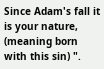Since Adam's fall it is your nature, (meaning born with this sin) ".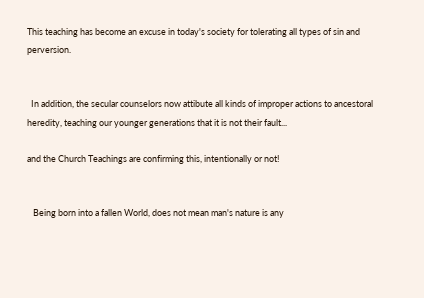This teaching has become an excuse in today's society for tolerating all types of sin and perversion.


  In addition, the secular counselors now attibute all kinds of improper actions to ancestoral  heredity, teaching our younger generations that it is not their fault...

and the Church Teachings are confirming this, intentionally or not!


   Being born into a fallen World, does not mean man's nature is any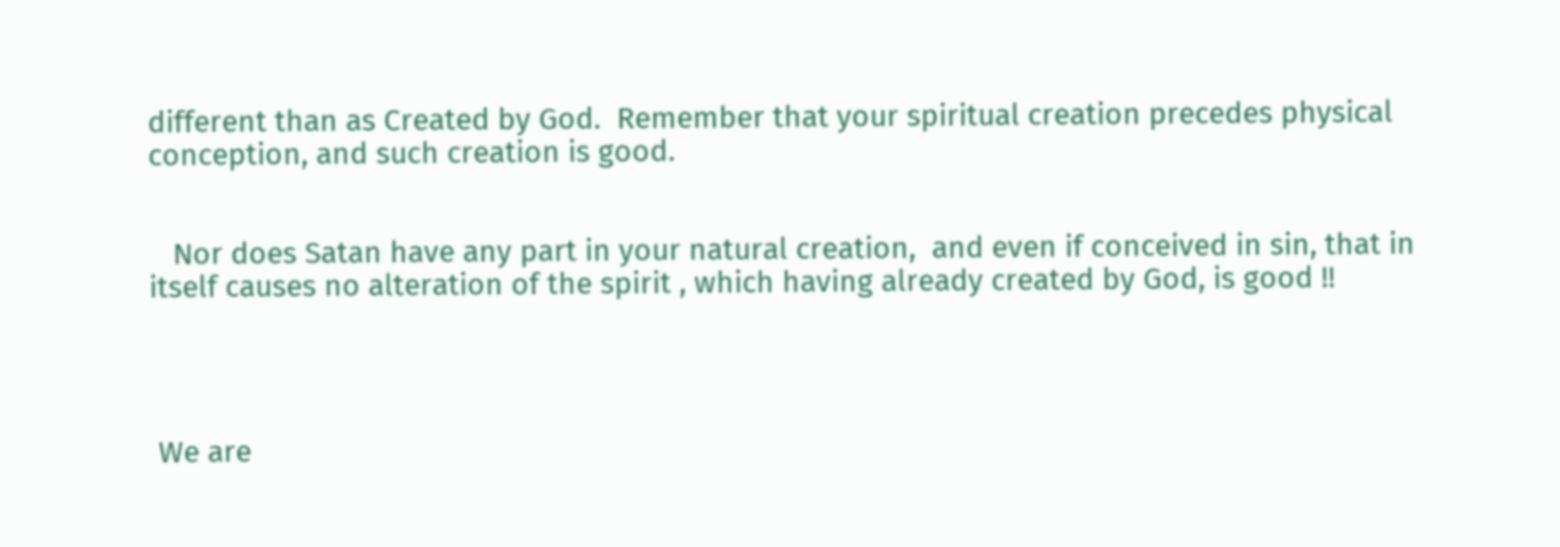different than as Created by God.  Remember that your spiritual creation precedes physical conception, and such creation is good.


   Nor does Satan have any part in your natural creation,  and even if conceived in sin, that in itself causes no alteration of the spirit , which having already created by God, is good !!




 We are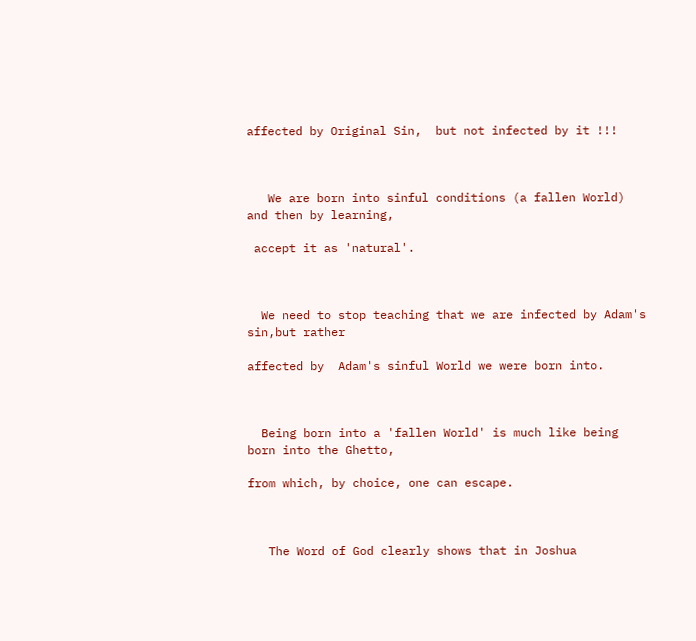affected by Original Sin,  but not infected by it !!!



   We are born into sinful conditions (a fallen World) and then by learning,

 accept it as 'natural'.



  We need to stop teaching that we are infected by Adam's sin,but rather

affected by  Adam's sinful World we were born into.



  Being born into a 'fallen World' is much like being born into the Ghetto,

from which, by choice, one can escape.



   The Word of God clearly shows that in Joshua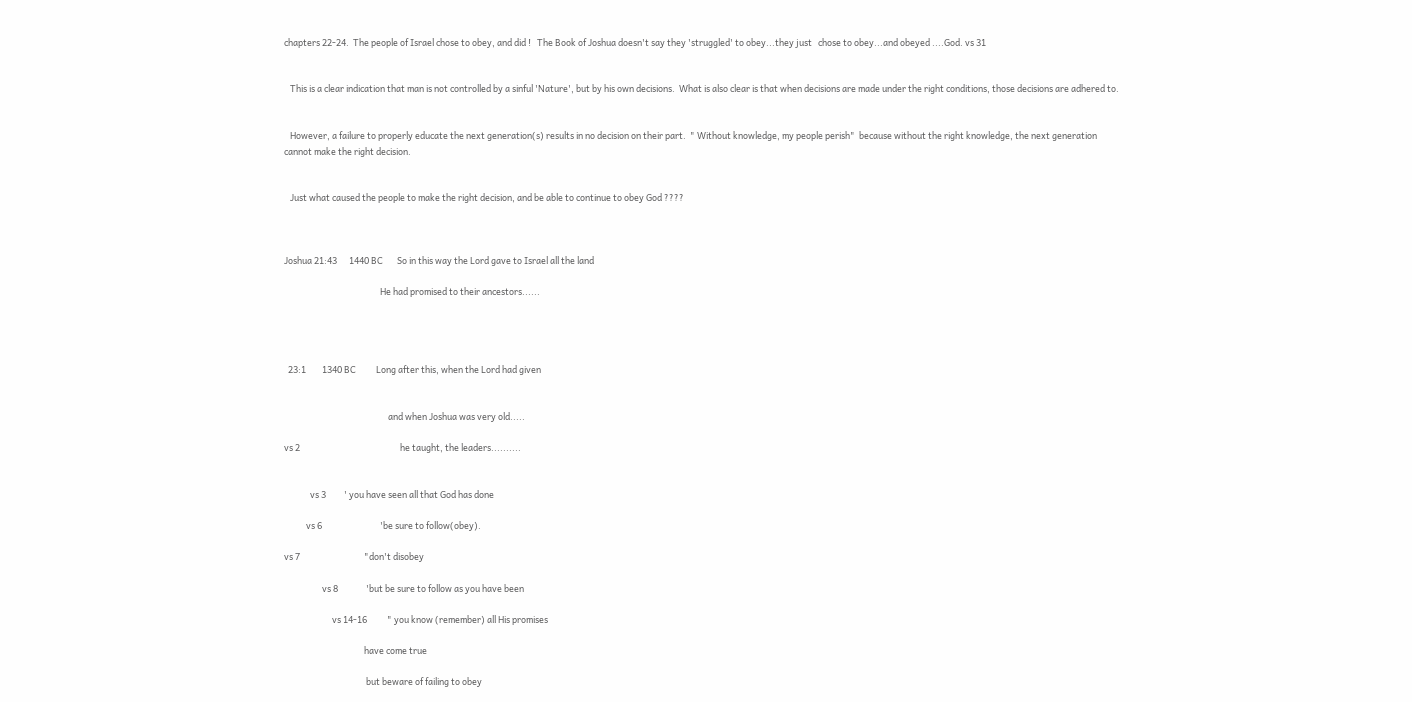chapters 22-24.  The people of Israel chose to obey, and did !   The Book of Joshua doesn't say they 'struggled' to obey...they just   chose to obey...and obeyed ....God. vs 31


   This is a clear indication that man is not controlled by a sinful 'Nature', but by his own decisions.  What is also clear is that when decisions are made under the right conditions, those decisions are adhered to.


   However, a failure to properly educate the next generation(s) results in no decision on their part.  " Without knowledge, my people perish"  because without the right knowledge, the next generation cannot make the right decision.


   Just what caused the people to make the right decision, and be able to continue to obey God ????



Joshua 21:43      1440 BC       So in this way the Lord gave to Israel all the land

                                                He had promised to their ancestors......




  23:1        1340 BC          Long after this, when the Lord had given


                                                    and when Joshua was very old.....

vs 2                                                  he taught, the leaders..........


             vs 3         ' you have seen all that God has done

           vs 6                             'be sure to follow(obey).

vs 7                                "don't disobey

                   vs 8              'but be sure to follow as you have been

                        vs 14-16          " you know (remember) all His promises

                                        have come true

                                         but beware of failing to obey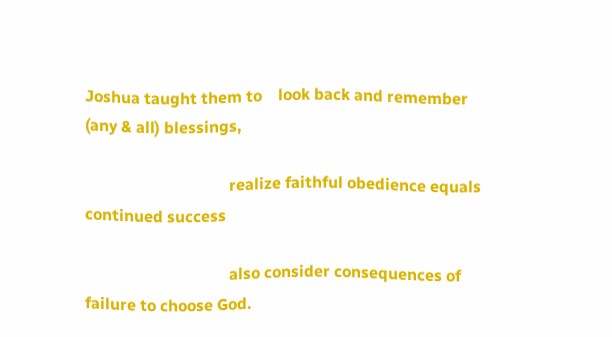Joshua taught them to    look back and remember (any & all) blessings,

                                    realize faithful obedience equals continued success

                                    also consider consequences of failure to choose God.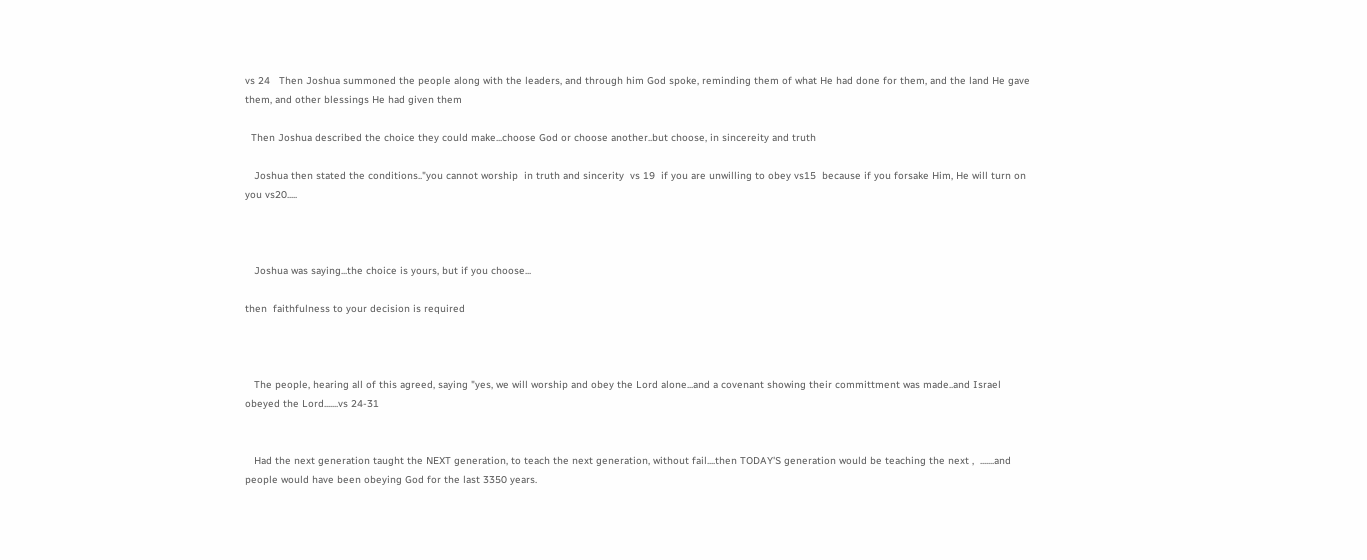vs 24   Then Joshua summoned the people along with the leaders, and through him God spoke, reminding them of what He had done for them, and the land He gave them, and other blessings He had given them

  Then Joshua described the choice they could make...choose God or choose another..but choose, in sincereity and truth

   Joshua then stated the conditions.."you cannot worship  in truth and sincerity  vs 19  if you are unwilling to obey vs15  because if you forsake Him, He will turn on you vs20.....



   Joshua was saying...the choice is yours, but if you choose...

then  faithfulness to your decision is required



   The people, hearing all of this agreed, saying "yes, we will worship and obey the Lord alone...and a covenant showing their committment was made..and Israel obeyed the Lord.......vs 24-31


   Had the next generation taught the NEXT generation, to teach the next generation, without fail....then TODAY'S generation would be teaching the next ,  .......and people would have been obeying God for the last 3350 years.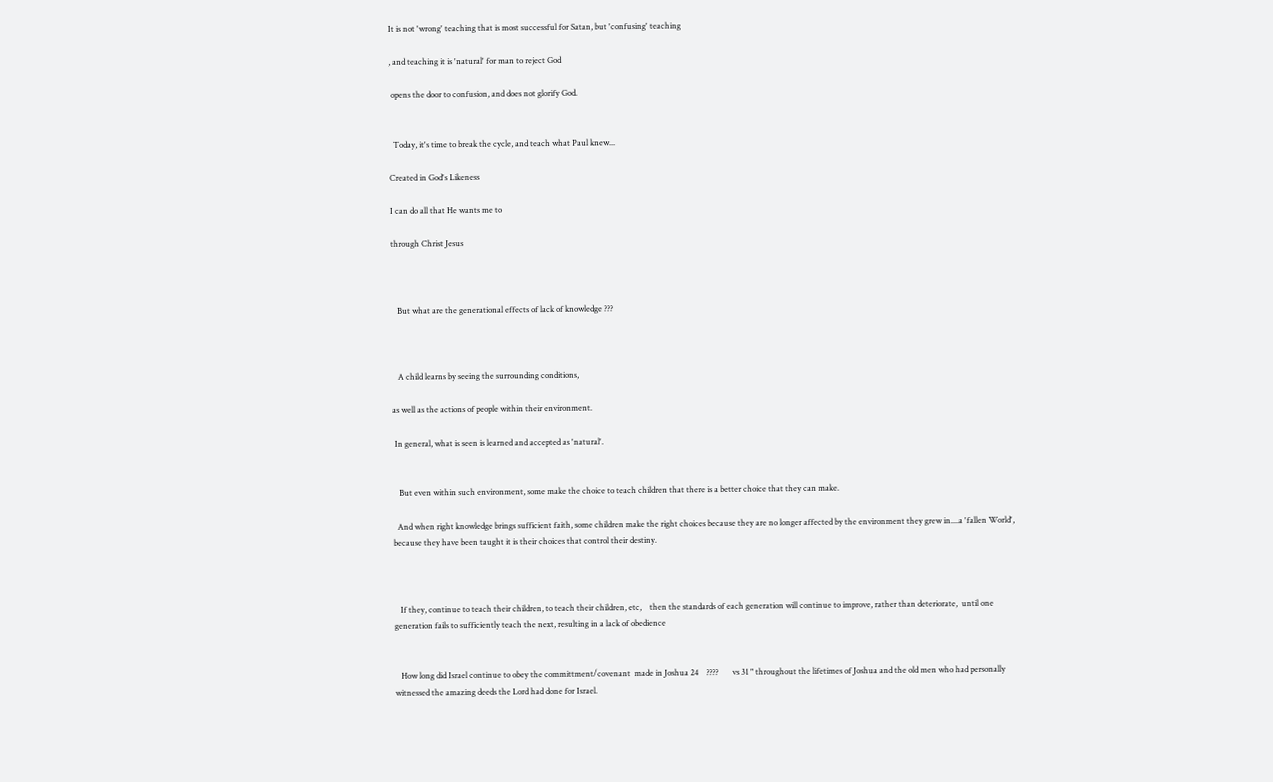It is not 'wrong' teaching that is most successful for Satan, but 'confusing' teaching

, and teaching it is 'natural' for man to reject God

 opens the door to confusion, and does not glorify God.


  Today, it's time to break the cycle, and teach what Paul knew...

Created in God's Likeness

I can do all that He wants me to

through Christ Jesus



   But what are the generational effects of lack of knowledge ???



   A child learns by seeing the surrounding conditions,

as well as the actions of people within their environment.

 In general, what is seen is learned and accepted as 'natural'.


   But even within such environment, some make the choice to teach children that there is a better choice that they can make.

  And when right knowledge brings sufficient faith, some children make the right choices because they are no longer affected by the environment they grew in....a 'fallen World', because they have been taught it is their choices that control their destiny.



   If they, continue to teach their children, to teach their children, etc,    then the standards of each generation will continue to improve, rather than deteriorate,  until one generation fails to sufficiently teach the next, resulting in a lack of obedience


   How long did Israel continue to obey the committment/covenant  made in Joshua 24    ????       vs 31 " throughout the lifetimes of Joshua and the old men who had personally witnessed the amazing deeds the Lord had done for Israel.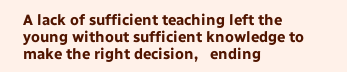A lack of sufficient teaching left the young without sufficient knowledge to make the right decision,   ending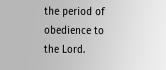the period of obedience to the Lord.